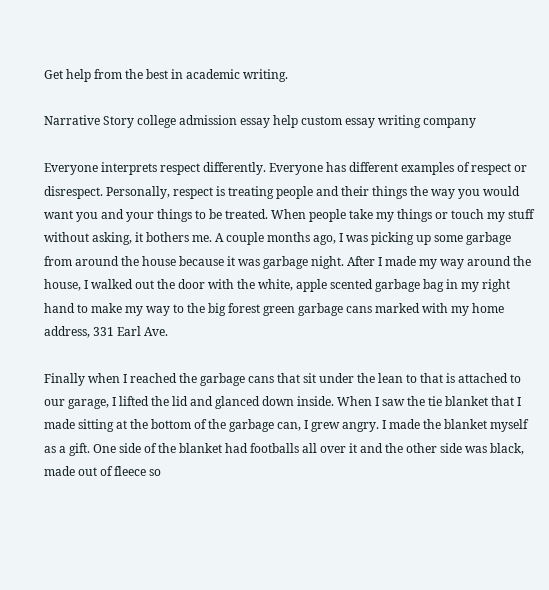Get help from the best in academic writing.

Narrative Story college admission essay help custom essay writing company

Everyone interprets respect differently. Everyone has different examples of respect or disrespect. Personally, respect is treating people and their things the way you would want you and your things to be treated. When people take my things or touch my stuff without asking, it bothers me. A couple months ago, I was picking up some garbage from around the house because it was garbage night. After I made my way around the house, I walked out the door with the white, apple scented garbage bag in my right hand to make my way to the big forest green garbage cans marked with my home address, 331 Earl Ave.

Finally when I reached the garbage cans that sit under the lean to that is attached to our garage, I lifted the lid and glanced down inside. When I saw the tie blanket that I made sitting at the bottom of the garbage can, I grew angry. I made the blanket myself as a gift. One side of the blanket had footballs all over it and the other side was black, made out of fleece so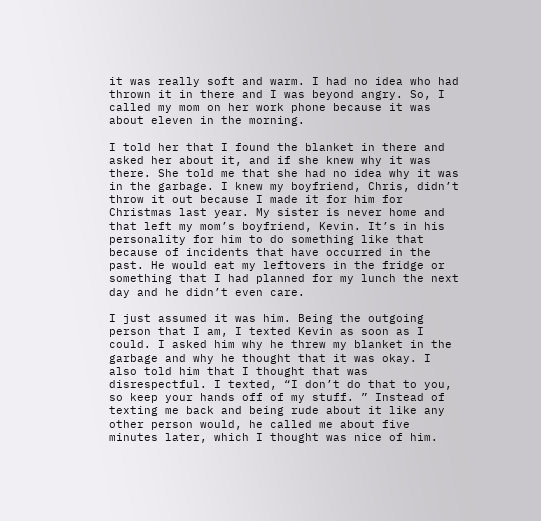it was really soft and warm. I had no idea who had thrown it in there and I was beyond angry. So, I called my mom on her work phone because it was about eleven in the morning.

I told her that I found the blanket in there and asked her about it, and if she knew why it was there. She told me that she had no idea why it was in the garbage. I knew my boyfriend, Chris, didn’t throw it out because I made it for him for Christmas last year. My sister is never home and that left my mom’s boyfriend, Kevin. It’s in his personality for him to do something like that because of incidents that have occurred in the past. He would eat my leftovers in the fridge or something that I had planned for my lunch the next day and he didn’t even care.

I just assumed it was him. Being the outgoing person that I am, I texted Kevin as soon as I could. I asked him why he threw my blanket in the garbage and why he thought that it was okay. I also told him that I thought that was disrespectful. I texted, “I don’t do that to you, so keep your hands off of my stuff. ” Instead of texting me back and being rude about it like any other person would, he called me about five minutes later, which I thought was nice of him.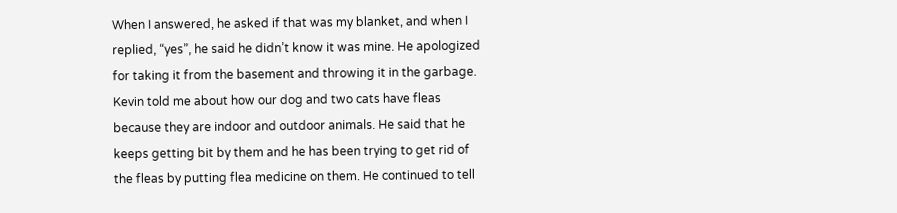When I answered, he asked if that was my blanket, and when I replied, “yes”, he said he didn’t know it was mine. He apologized for taking it from the basement and throwing it in the garbage. Kevin told me about how our dog and two cats have fleas because they are indoor and outdoor animals. He said that he keeps getting bit by them and he has been trying to get rid of the fleas by putting flea medicine on them. He continued to tell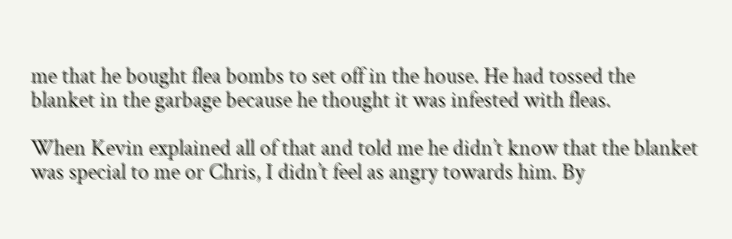me that he bought flea bombs to set off in the house. He had tossed the blanket in the garbage because he thought it was infested with fleas.

When Kevin explained all of that and told me he didn’t know that the blanket was special to me or Chris, I didn’t feel as angry towards him. By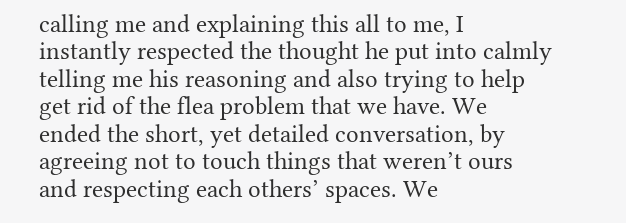calling me and explaining this all to me, I instantly respected the thought he put into calmly telling me his reasoning and also trying to help get rid of the flea problem that we have. We ended the short, yet detailed conversation, by agreeing not to touch things that weren’t ours and respecting each others’ spaces. We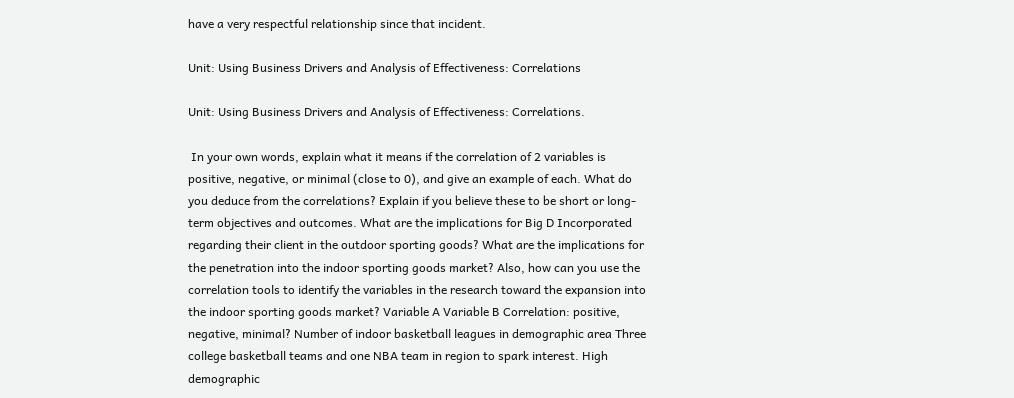have a very respectful relationship since that incident.

Unit: Using Business Drivers and Analysis of Effectiveness: Correlations

Unit: Using Business Drivers and Analysis of Effectiveness: Correlations.

 In your own words, explain what it means if the correlation of 2 variables is positive, negative, or minimal (close to 0), and give an example of each. What do you deduce from the correlations? Explain if you believe these to be short or long-term objectives and outcomes. What are the implications for Big D Incorporated regarding their client in the outdoor sporting goods? What are the implications for the penetration into the indoor sporting goods market? Also, how can you use the correlation tools to identify the variables in the research toward the expansion into the indoor sporting goods market? Variable A Variable B Correlation: positive, negative, minimal? Number of indoor basketball leagues in demographic area Three college basketball teams and one NBA team in region to spark interest. High demographic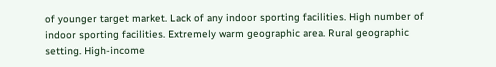of younger target market. Lack of any indoor sporting facilities. High number of indoor sporting facilities. Extremely warm geographic area. Rural geographic setting. High-income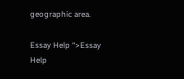geographic area.

Essay Help “>Essay Help